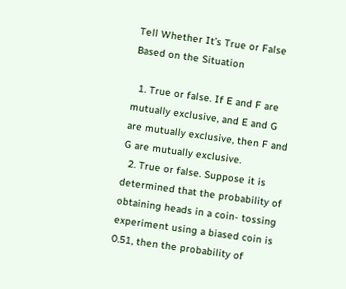Tell Whether It’s True or False Based on the Situation

  1. True or false. If E and F are mutually exclusive, and E and G are mutually exclusive, then F and G are mutually exclusive.
  2. True or false. Suppose it is determined that the probability of obtaining heads in a coin- tossing experiment using a biased coin is 0.51, then the probability of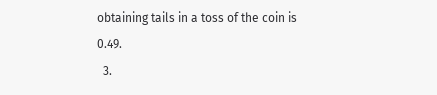obtaining tails in a toss of the coin is 0.49.
  3.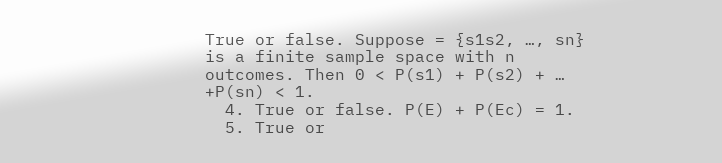True or false. Suppose = {s1s2, …, sn} is a finite sample space with n outcomes. Then 0 < P(s1) + P(s2) + … +P(sn) < 1.
  4. True or false. P(E) + P(Ec) = 1.
  5. True or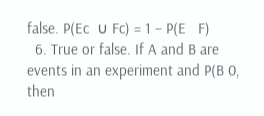false. P(Ec  ∪ Fc) = 1 – P(E   F)
  6. True or false. If A and B are events in an experiment and P(B 0, then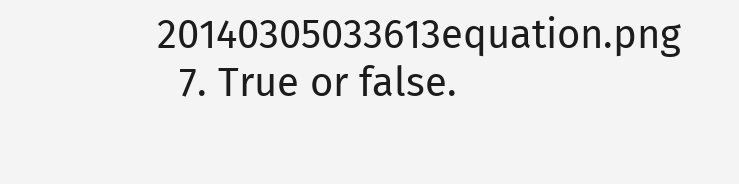20140305033613equation.png
  7. True or false.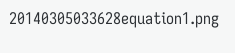20140305033628equation1.png